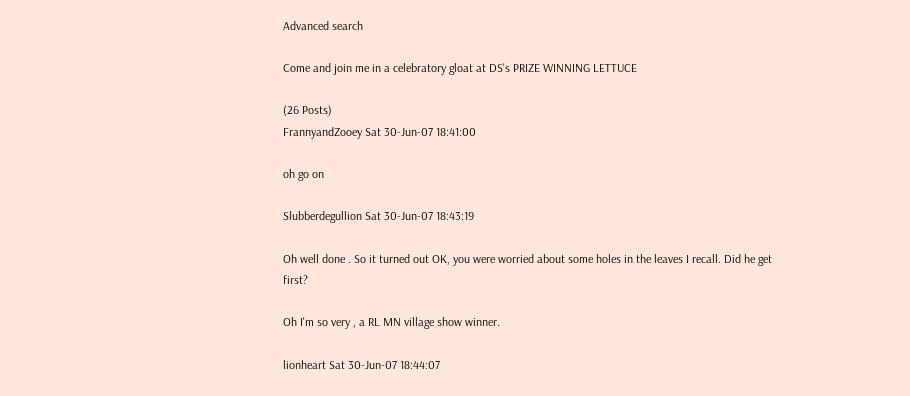Advanced search

Come and join me in a celebratory gloat at DS's PRIZE WINNING LETTUCE

(26 Posts)
FrannyandZooey Sat 30-Jun-07 18:41:00

oh go on

Slubberdegullion Sat 30-Jun-07 18:43:19

Oh well done . So it turned out OK, you were worried about some holes in the leaves I recall. Did he get first?

Oh I'm so very , a RL MN village show winner.

lionheart Sat 30-Jun-07 18:44:07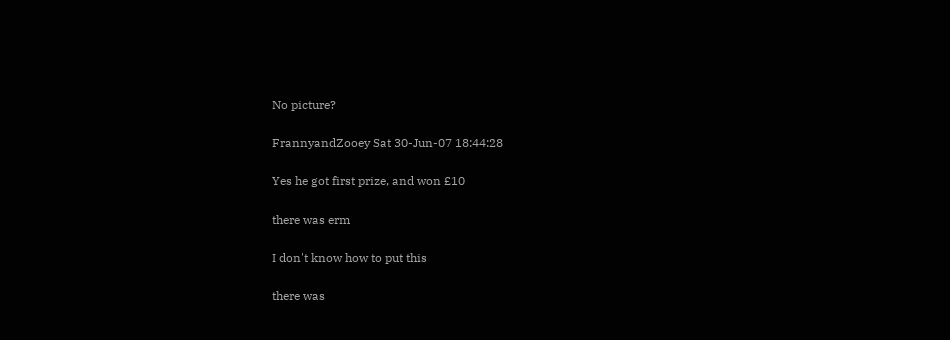No picture?

FrannyandZooey Sat 30-Jun-07 18:44:28

Yes he got first prize, and won £10

there was erm

I don't know how to put this

there was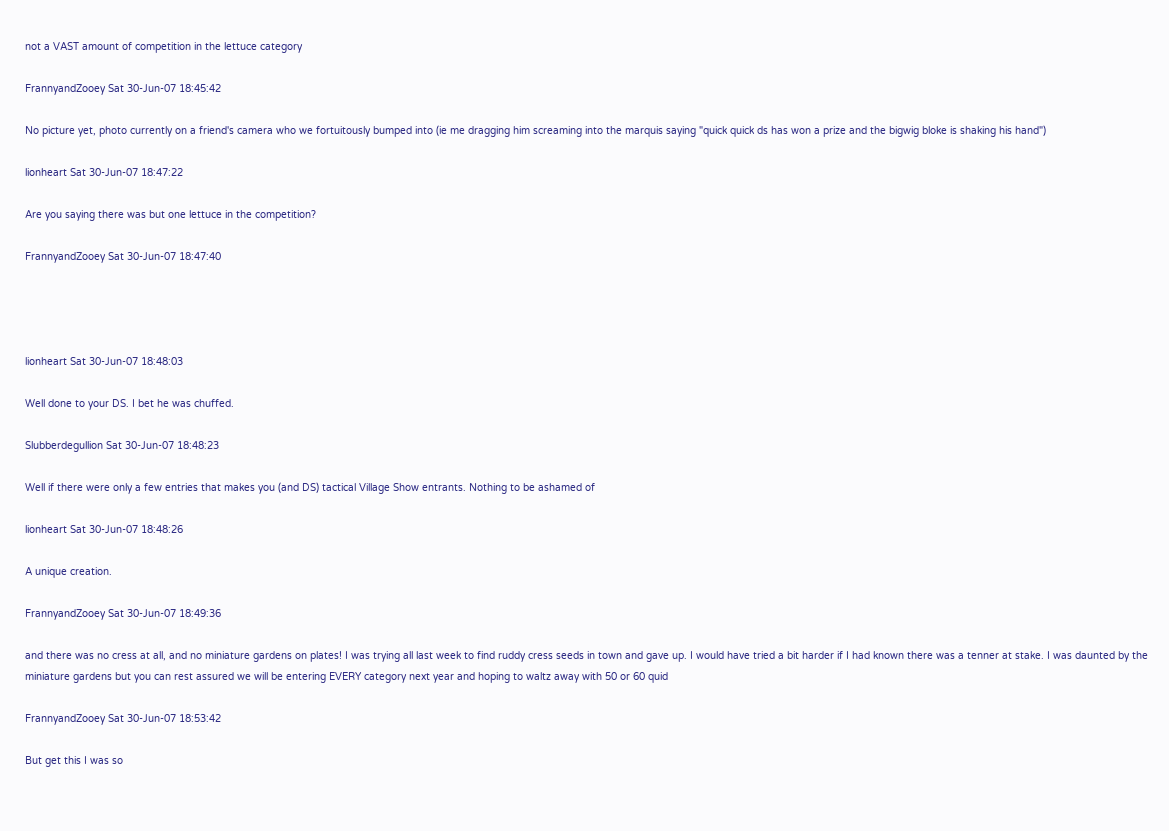not a VAST amount of competition in the lettuce category

FrannyandZooey Sat 30-Jun-07 18:45:42

No picture yet, photo currently on a friend's camera who we fortuitously bumped into (ie me dragging him screaming into the marquis saying "quick quick ds has won a prize and the bigwig bloke is shaking his hand")

lionheart Sat 30-Jun-07 18:47:22

Are you saying there was but one lettuce in the competition?

FrannyandZooey Sat 30-Jun-07 18:47:40




lionheart Sat 30-Jun-07 18:48:03

Well done to your DS. I bet he was chuffed.

Slubberdegullion Sat 30-Jun-07 18:48:23

Well if there were only a few entries that makes you (and DS) tactical Village Show entrants. Nothing to be ashamed of

lionheart Sat 30-Jun-07 18:48:26

A unique creation.

FrannyandZooey Sat 30-Jun-07 18:49:36

and there was no cress at all, and no miniature gardens on plates! I was trying all last week to find ruddy cress seeds in town and gave up. I would have tried a bit harder if I had known there was a tenner at stake. I was daunted by the miniature gardens but you can rest assured we will be entering EVERY category next year and hoping to waltz away with 50 or 60 quid

FrannyandZooey Sat 30-Jun-07 18:53:42

But get this I was so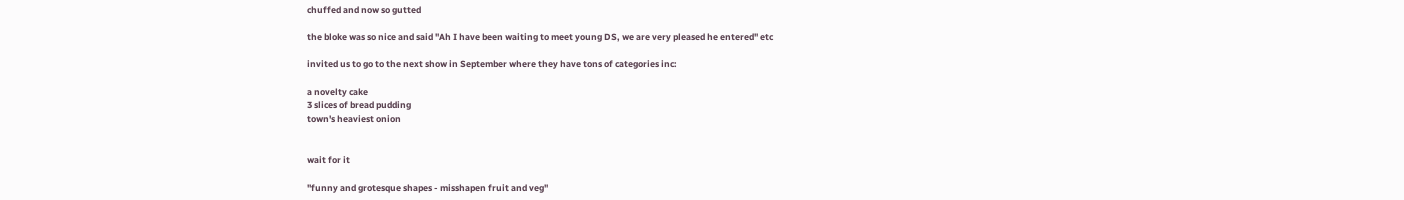chuffed and now so gutted

the bloke was so nice and said "Ah I have been waiting to meet young DS, we are very pleased he entered" etc

invited us to go to the next show in September where they have tons of categories inc:

a novelty cake
3 slices of bread pudding
town's heaviest onion


wait for it

"funny and grotesque shapes - misshapen fruit and veg"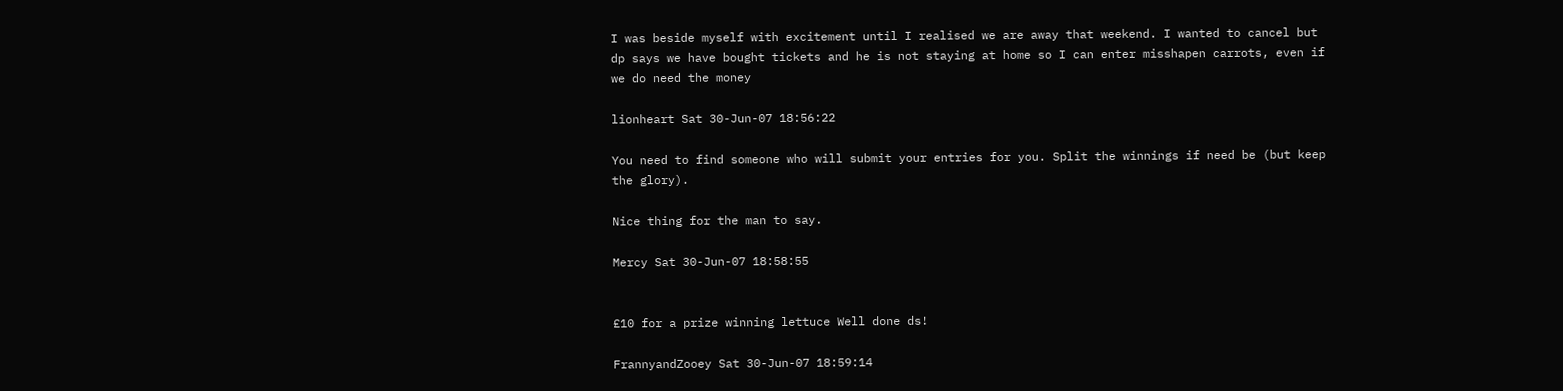I was beside myself with excitement until I realised we are away that weekend. I wanted to cancel but dp says we have bought tickets and he is not staying at home so I can enter misshapen carrots, even if we do need the money

lionheart Sat 30-Jun-07 18:56:22

You need to find someone who will submit your entries for you. Split the winnings if need be (but keep the glory).

Nice thing for the man to say.

Mercy Sat 30-Jun-07 18:58:55


£10 for a prize winning lettuce Well done ds!

FrannyandZooey Sat 30-Jun-07 18:59:14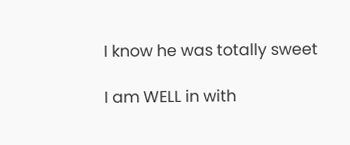I know he was totally sweet

I am WELL in with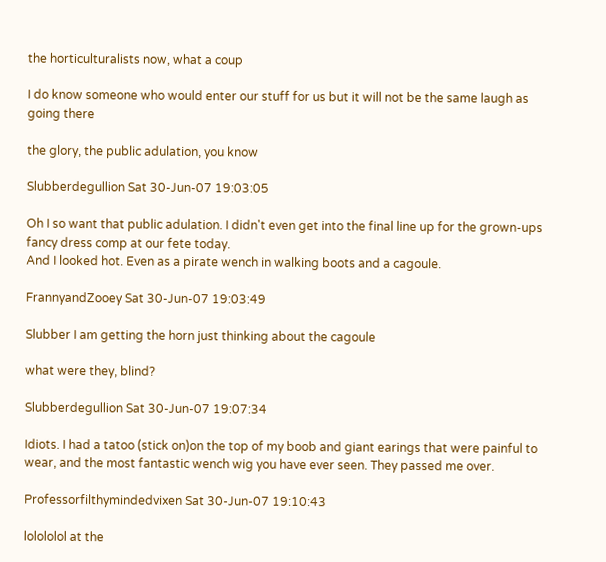the horticulturalists now, what a coup

I do know someone who would enter our stuff for us but it will not be the same laugh as going there

the glory, the public adulation, you know

Slubberdegullion Sat 30-Jun-07 19:03:05

Oh I so want that public adulation. I didn't even get into the final line up for the grown-ups fancy dress comp at our fete today.
And I looked hot. Even as a pirate wench in walking boots and a cagoule.

FrannyandZooey Sat 30-Jun-07 19:03:49

Slubber I am getting the horn just thinking about the cagoule

what were they, blind?

Slubberdegullion Sat 30-Jun-07 19:07:34

Idiots. I had a tatoo (stick on)on the top of my boob and giant earings that were painful to wear, and the most fantastic wench wig you have ever seen. They passed me over.

Professorfilthymindedvixen Sat 30-Jun-07 19:10:43

lolololol at the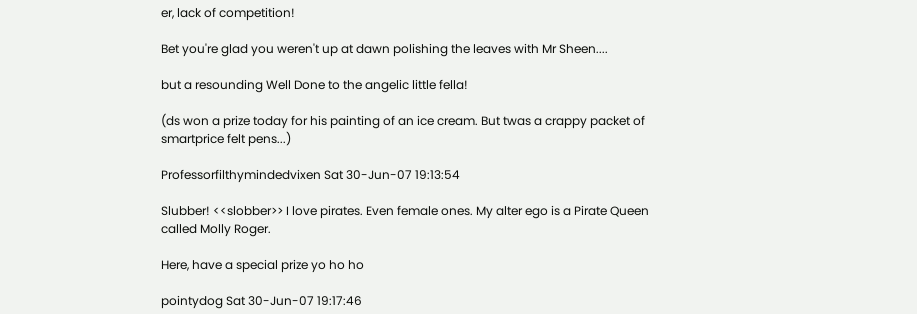er, lack of competition!

Bet you're glad you weren't up at dawn polishing the leaves with Mr Sheen....

but a resounding Well Done to the angelic little fella!

(ds won a prize today for his painting of an ice cream. But twas a crappy packet of smartprice felt pens...)

Professorfilthymindedvixen Sat 30-Jun-07 19:13:54

Slubber! <<slobber>> I love pirates. Even female ones. My alter ego is a Pirate Queen called Molly Roger.

Here, have a special prize yo ho ho

pointydog Sat 30-Jun-07 19:17:46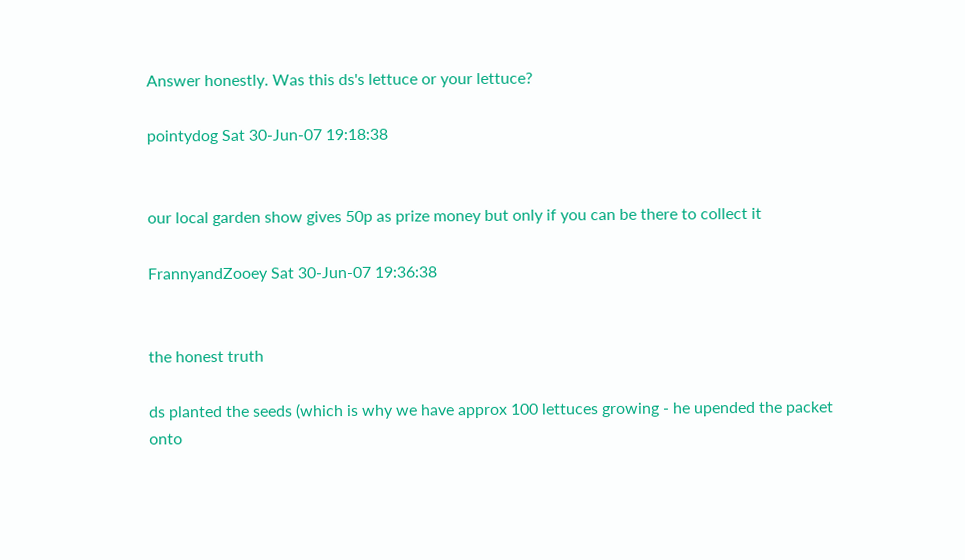Answer honestly. Was this ds's lettuce or your lettuce?

pointydog Sat 30-Jun-07 19:18:38


our local garden show gives 50p as prize money but only if you can be there to collect it

FrannyandZooey Sat 30-Jun-07 19:36:38


the honest truth

ds planted the seeds (which is why we have approx 100 lettuces growing - he upended the packet onto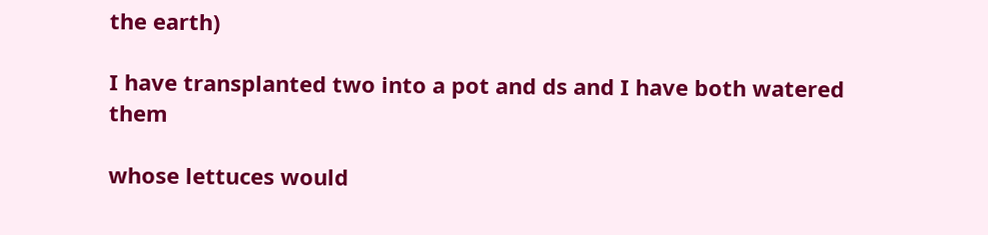the earth)

I have transplanted two into a pot and ds and I have both watered them

whose lettuces would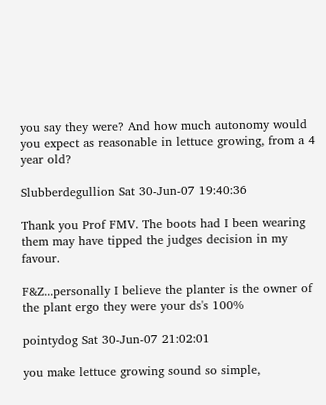you say they were? And how much autonomy would you expect as reasonable in lettuce growing, from a 4 year old?

Slubberdegullion Sat 30-Jun-07 19:40:36

Thank you Prof FMV. The boots had I been wearing them may have tipped the judges decision in my favour.

F&Z...personally I believe the planter is the owner of the plant ergo they were your ds's 100%

pointydog Sat 30-Jun-07 21:02:01

you make lettuce growing sound so simple,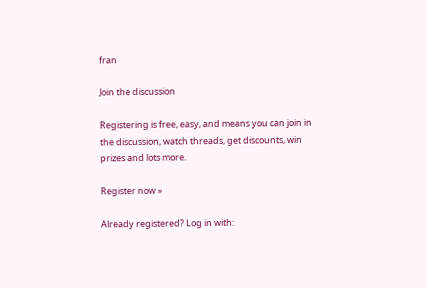fran

Join the discussion

Registering is free, easy, and means you can join in the discussion, watch threads, get discounts, win prizes and lots more.

Register now »

Already registered? Log in with: